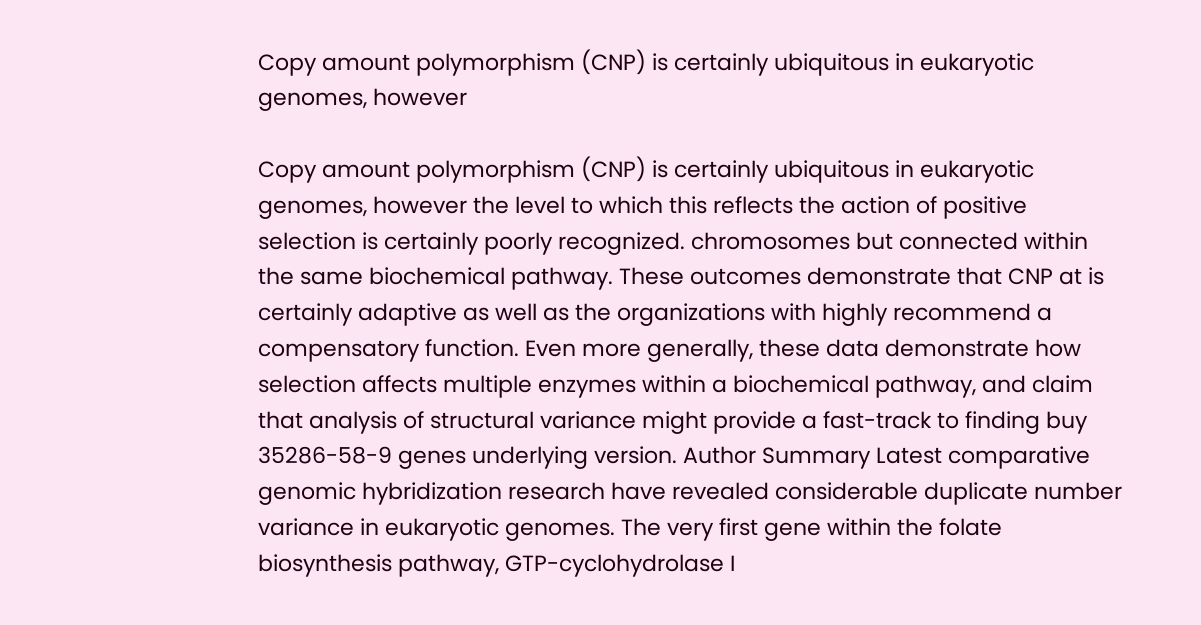Copy amount polymorphism (CNP) is certainly ubiquitous in eukaryotic genomes, however

Copy amount polymorphism (CNP) is certainly ubiquitous in eukaryotic genomes, however the level to which this reflects the action of positive selection is certainly poorly recognized. chromosomes but connected within the same biochemical pathway. These outcomes demonstrate that CNP at is certainly adaptive as well as the organizations with highly recommend a compensatory function. Even more generally, these data demonstrate how selection affects multiple enzymes within a biochemical pathway, and claim that analysis of structural variance might provide a fast-track to finding buy 35286-58-9 genes underlying version. Author Summary Latest comparative genomic hybridization research have revealed considerable duplicate number variance in eukaryotic genomes. The very first gene within the folate biosynthesis pathway, GTP-cyclohydrolase I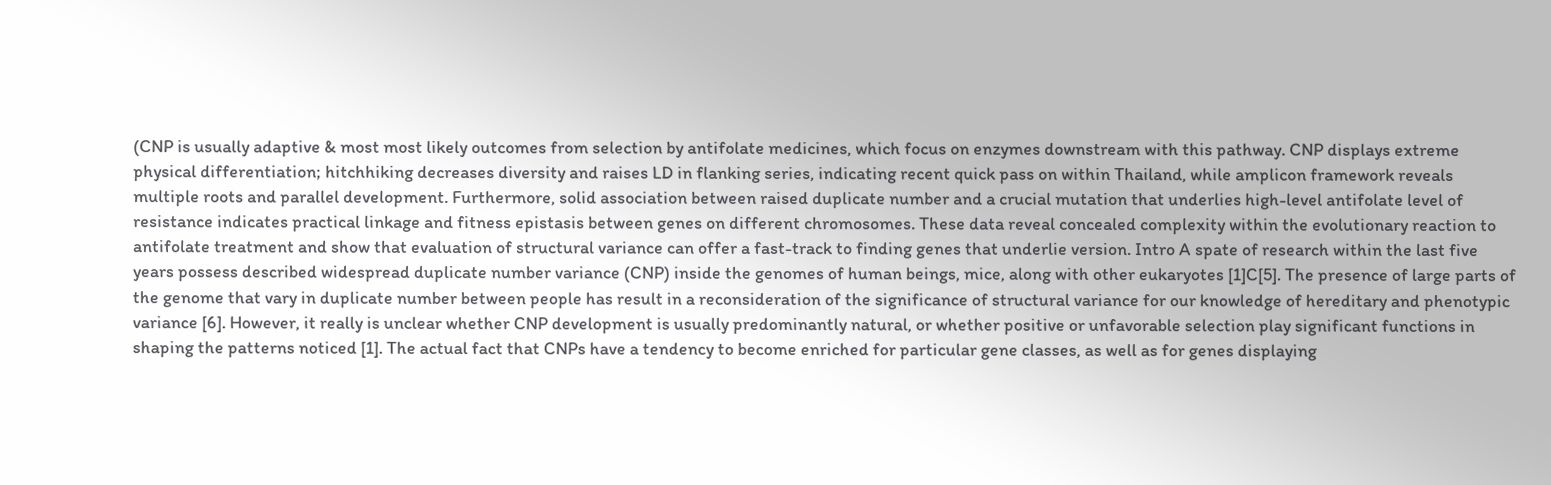(CNP is usually adaptive & most most likely outcomes from selection by antifolate medicines, which focus on enzymes downstream with this pathway. CNP displays extreme physical differentiation; hitchhiking decreases diversity and raises LD in flanking series, indicating recent quick pass on within Thailand, while amplicon framework reveals multiple roots and parallel development. Furthermore, solid association between raised duplicate number and a crucial mutation that underlies high-level antifolate level of resistance indicates practical linkage and fitness epistasis between genes on different chromosomes. These data reveal concealed complexity within the evolutionary reaction to antifolate treatment and show that evaluation of structural variance can offer a fast-track to finding genes that underlie version. Intro A spate of research within the last five years possess described widespread duplicate number variance (CNP) inside the genomes of human beings, mice, along with other eukaryotes [1]C[5]. The presence of large parts of the genome that vary in duplicate number between people has result in a reconsideration of the significance of structural variance for our knowledge of hereditary and phenotypic variance [6]. However, it really is unclear whether CNP development is usually predominantly natural, or whether positive or unfavorable selection play significant functions in shaping the patterns noticed [1]. The actual fact that CNPs have a tendency to become enriched for particular gene classes, as well as for genes displaying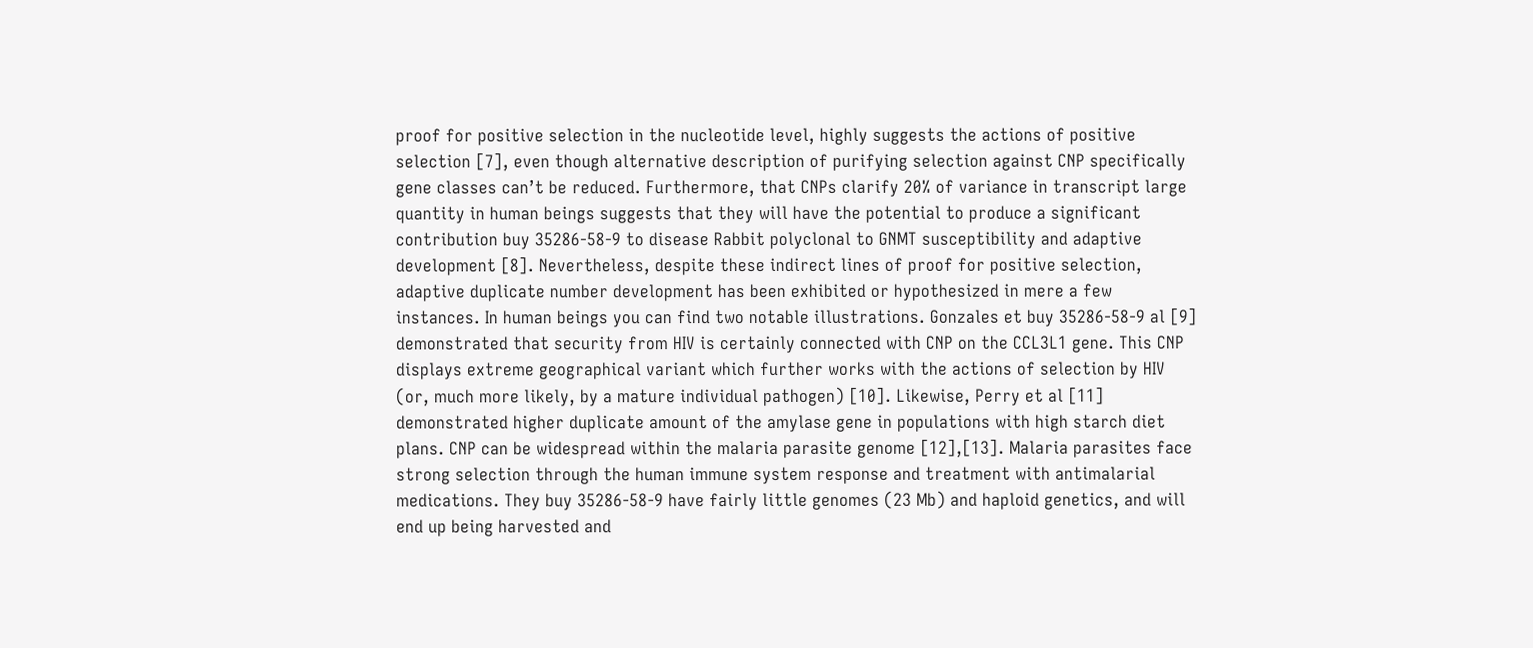proof for positive selection in the nucleotide level, highly suggests the actions of positive selection [7], even though alternative description of purifying selection against CNP specifically gene classes can’t be reduced. Furthermore, that CNPs clarify 20% of variance in transcript large quantity in human beings suggests that they will have the potential to produce a significant contribution buy 35286-58-9 to disease Rabbit polyclonal to GNMT susceptibility and adaptive development [8]. Nevertheless, despite these indirect lines of proof for positive selection, adaptive duplicate number development has been exhibited or hypothesized in mere a few instances. In human beings you can find two notable illustrations. Gonzales et buy 35286-58-9 al [9] demonstrated that security from HIV is certainly connected with CNP on the CCL3L1 gene. This CNP displays extreme geographical variant which further works with the actions of selection by HIV (or, much more likely, by a mature individual pathogen) [10]. Likewise, Perry et al [11] demonstrated higher duplicate amount of the amylase gene in populations with high starch diet plans. CNP can be widespread within the malaria parasite genome [12],[13]. Malaria parasites face strong selection through the human immune system response and treatment with antimalarial medications. They buy 35286-58-9 have fairly little genomes (23 Mb) and haploid genetics, and will end up being harvested and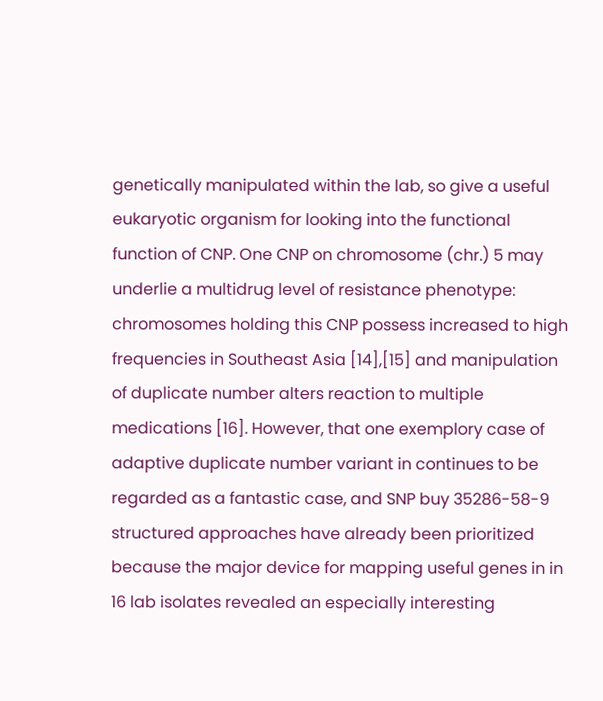genetically manipulated within the lab, so give a useful eukaryotic organism for looking into the functional function of CNP. One CNP on chromosome (chr.) 5 may underlie a multidrug level of resistance phenotype: chromosomes holding this CNP possess increased to high frequencies in Southeast Asia [14],[15] and manipulation of duplicate number alters reaction to multiple medications [16]. However, that one exemplory case of adaptive duplicate number variant in continues to be regarded as a fantastic case, and SNP buy 35286-58-9 structured approaches have already been prioritized because the major device for mapping useful genes in in 16 lab isolates revealed an especially interesting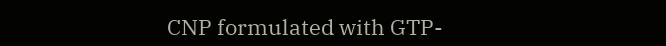CNP formulated with GTP-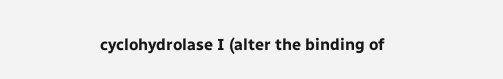cyclohydrolase I (alter the binding of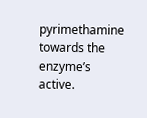pyrimethamine towards the enzyme’s active.